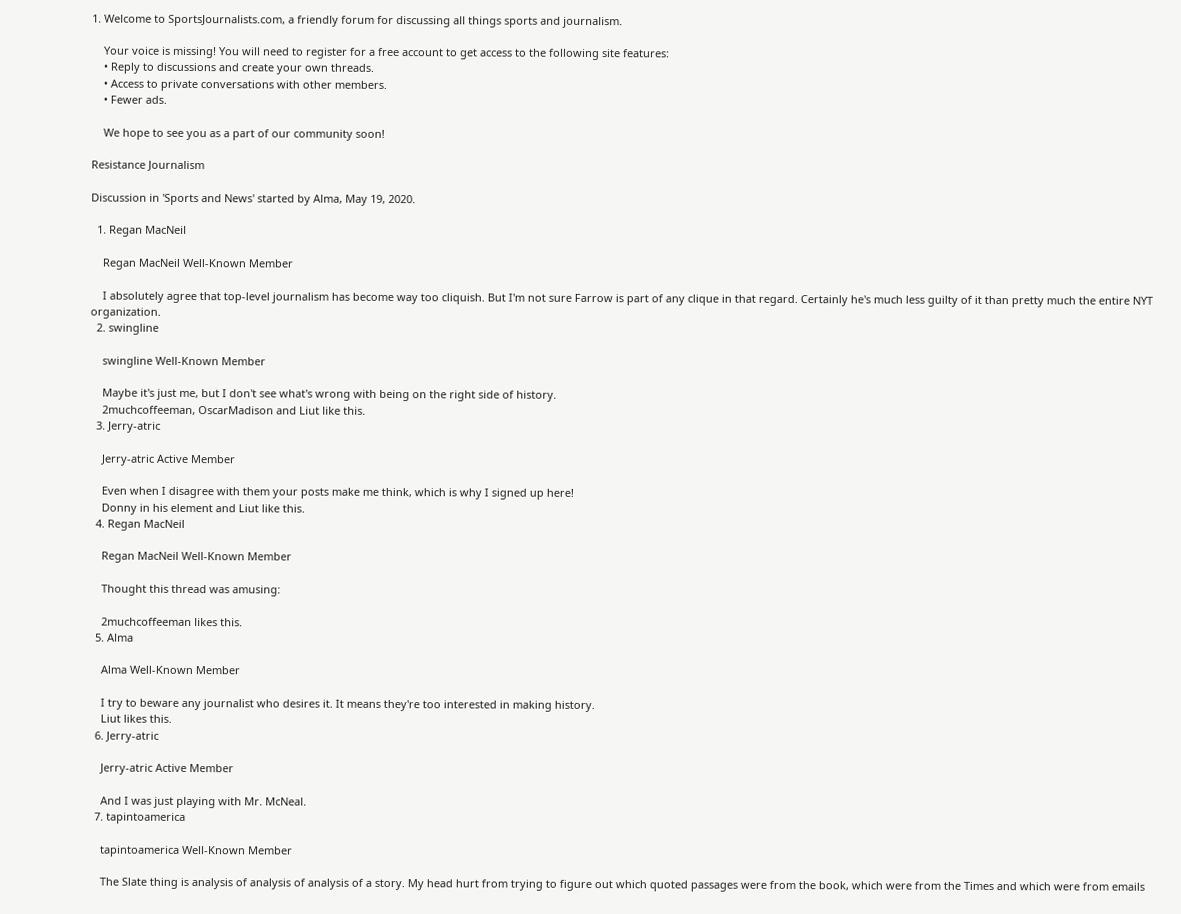1. Welcome to SportsJournalists.com, a friendly forum for discussing all things sports and journalism.

    Your voice is missing! You will need to register for a free account to get access to the following site features:
    • Reply to discussions and create your own threads.
    • Access to private conversations with other members.
    • Fewer ads.

    We hope to see you as a part of our community soon!

Resistance Journalism

Discussion in 'Sports and News' started by Alma, May 19, 2020.

  1. Regan MacNeil

    Regan MacNeil Well-Known Member

    I absolutely agree that top-level journalism has become way too cliquish. But I'm not sure Farrow is part of any clique in that regard. Certainly he's much less guilty of it than pretty much the entire NYT organization.
  2. swingline

    swingline Well-Known Member

    Maybe it's just me, but I don't see what's wrong with being on the right side of history.
    2muchcoffeeman, OscarMadison and Liut like this.
  3. Jerry-atric

    Jerry-atric Active Member

    Even when I disagree with them your posts make me think, which is why I signed up here!
    Donny in his element and Liut like this.
  4. Regan MacNeil

    Regan MacNeil Well-Known Member

    Thought this thread was amusing:

    2muchcoffeeman likes this.
  5. Alma

    Alma Well-Known Member

    I try to beware any journalist who desires it. It means they're too interested in making history.
    Liut likes this.
  6. Jerry-atric

    Jerry-atric Active Member

    And I was just playing with Mr. McNeal.
  7. tapintoamerica

    tapintoamerica Well-Known Member

    The Slate thing is analysis of analysis of analysis of a story. My head hurt from trying to figure out which quoted passages were from the book, which were from the Times and which were from emails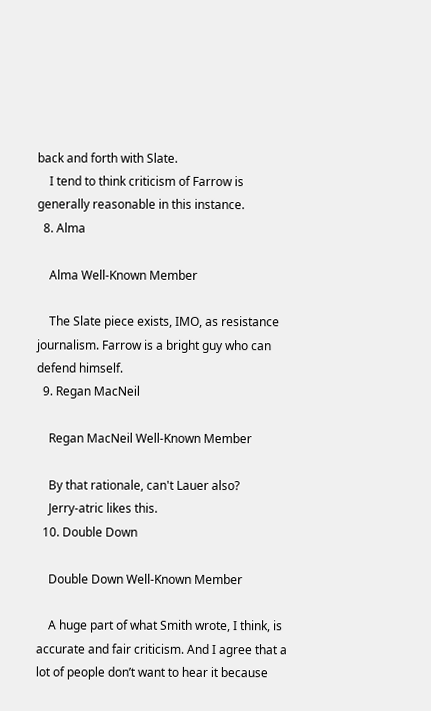back and forth with Slate.
    I tend to think criticism of Farrow is generally reasonable in this instance.
  8. Alma

    Alma Well-Known Member

    The Slate piece exists, IMO, as resistance journalism. Farrow is a bright guy who can defend himself.
  9. Regan MacNeil

    Regan MacNeil Well-Known Member

    By that rationale, can't Lauer also?
    Jerry-atric likes this.
  10. Double Down

    Double Down Well-Known Member

    A huge part of what Smith wrote, I think, is accurate and fair criticism. And I agree that a lot of people don’t want to hear it because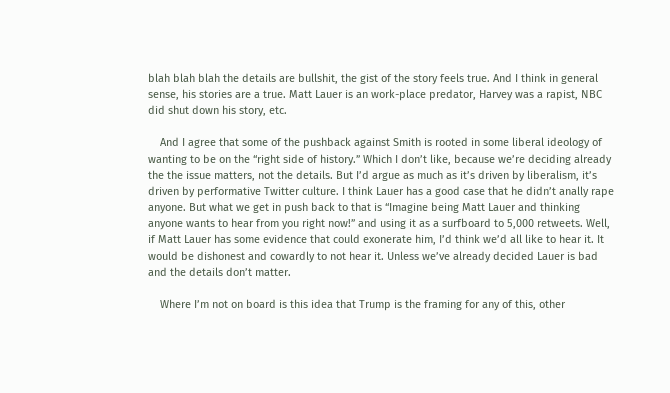blah blah blah the details are bullshit, the gist of the story feels true. And I think in general sense, his stories are a true. Matt Lauer is an work-place predator, Harvey was a rapist, NBC did shut down his story, etc.

    And I agree that some of the pushback against Smith is rooted in some liberal ideology of wanting to be on the “right side of history.” Which I don’t like, because we’re deciding already the the issue matters, not the details. But I’d argue as much as it’s driven by liberalism, it’s driven by performative Twitter culture. I think Lauer has a good case that he didn’t anally rape anyone. But what we get in push back to that is “Imagine being Matt Lauer and thinking anyone wants to hear from you right now!” and using it as a surfboard to 5,000 retweets. Well, if Matt Lauer has some evidence that could exonerate him, I’d think we’d all like to hear it. It would be dishonest and cowardly to not hear it. Unless we’ve already decided Lauer is bad and the details don’t matter.

    Where I’m not on board is this idea that Trump is the framing for any of this, other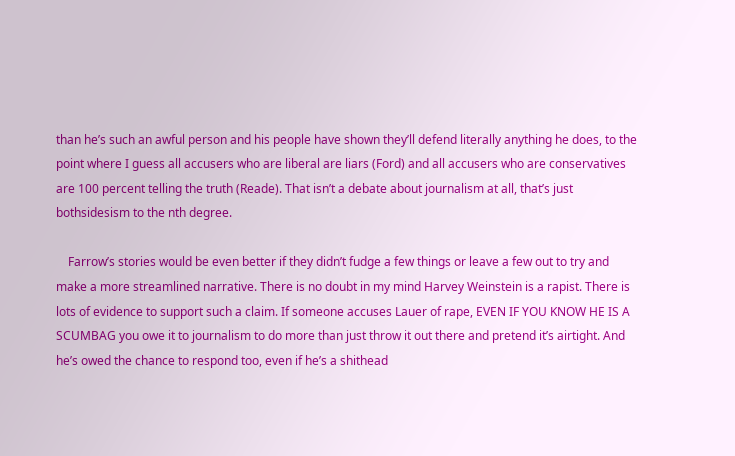than he’s such an awful person and his people have shown they’ll defend literally anything he does, to the point where I guess all accusers who are liberal are liars (Ford) and all accusers who are conservatives are 100 percent telling the truth (Reade). That isn’t a debate about journalism at all, that’s just bothsidesism to the nth degree.

    Farrow’s stories would be even better if they didn’t fudge a few things or leave a few out to try and make a more streamlined narrative. There is no doubt in my mind Harvey Weinstein is a rapist. There is lots of evidence to support such a claim. If someone accuses Lauer of rape, EVEN IF YOU KNOW HE IS A SCUMBAG you owe it to journalism to do more than just throw it out there and pretend it’s airtight. And he’s owed the chance to respond too, even if he’s a shithead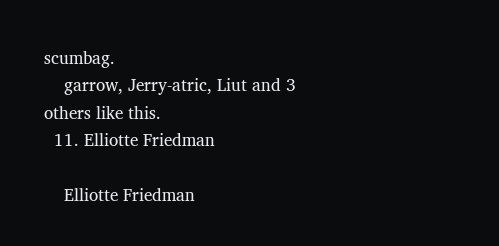scumbag.
    garrow, Jerry-atric, Liut and 3 others like this.
  11. Elliotte Friedman

    Elliotte Friedman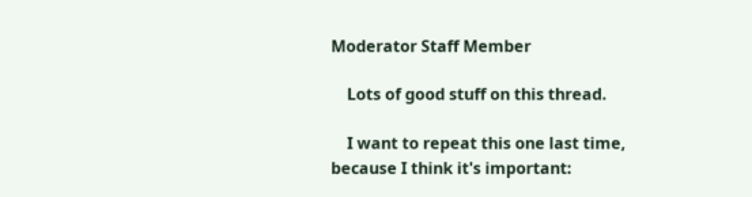Moderator Staff Member

    Lots of good stuff on this thread.

    I want to repeat this one last time, because I think it's important: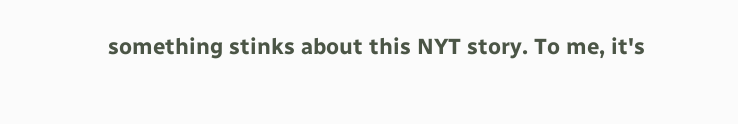something stinks about this NYT story. To me, it's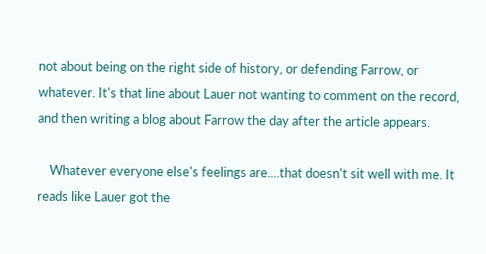not about being on the right side of history, or defending Farrow, or whatever. It's that line about Lauer not wanting to comment on the record, and then writing a blog about Farrow the day after the article appears.

    Whatever everyone else's feelings are....that doesn't sit well with me. It reads like Lauer got the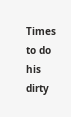Times to do his dirty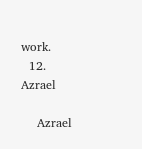work.
  12. Azrael

    Azrael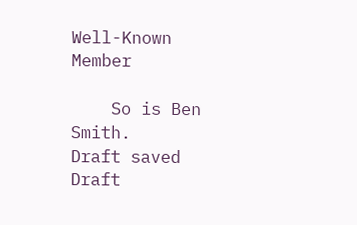Well-Known Member

    So is Ben Smith.
Draft saved Draft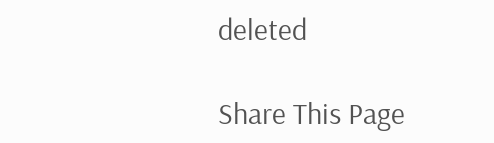deleted

Share This Page